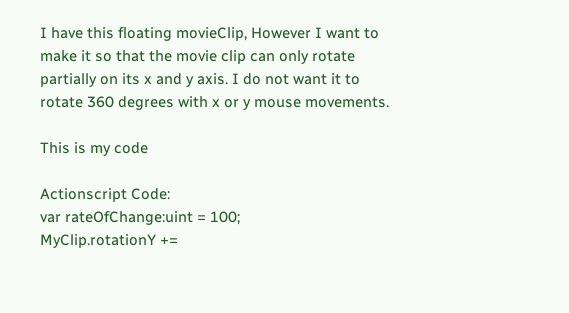I have this floating movieClip, However I want to make it so that the movie clip can only rotate partially on its x and y axis. I do not want it to rotate 360 degrees with x or y mouse movements.

This is my code

Actionscript Code:
var rateOfChange:uint = 100;
MyClip.rotationY +=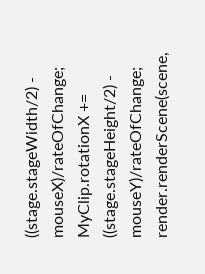((stage.stageWidth/2) - mouseX)/rateOfChange;
MyClip.rotationX += ((stage.stageHeight/2) - mouseY)/rateOfChange;
render.renderScene(scene,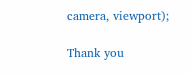camera, viewport);

Thank you